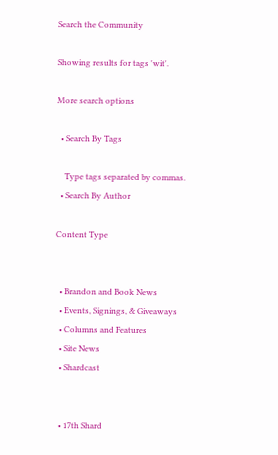Search the Community

Showing results for tags 'wit'.

More search options

  • Search By Tags

    Type tags separated by commas.
  • Search By Author

Content Type


  • Brandon and Book News
  • Events, Signings, & Giveaways
  • Columns and Features
  • Site News
  • Shardcast


  • 17th Shard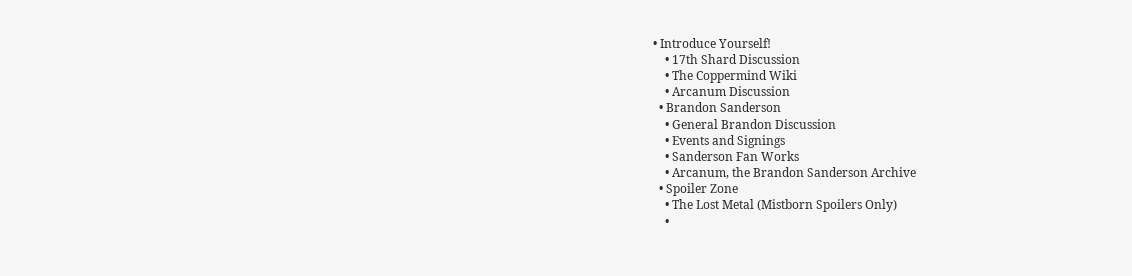• Introduce Yourself!
    • 17th Shard Discussion
    • The Coppermind Wiki
    • Arcanum Discussion
  • Brandon Sanderson
    • General Brandon Discussion
    • Events and Signings
    • Sanderson Fan Works
    • Arcanum, the Brandon Sanderson Archive
  • Spoiler Zone
    • The Lost Metal (Mistborn Spoilers Only)
    •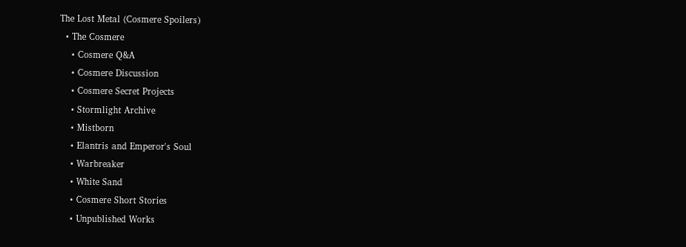The Lost Metal (Cosmere Spoilers)
  • The Cosmere
    • Cosmere Q&A
    • Cosmere Discussion
    • Cosmere Secret Projects
    • Stormlight Archive
    • Mistborn
    • Elantris and Emperor's Soul
    • Warbreaker
    • White Sand
    • Cosmere Short Stories
    • Unpublished Works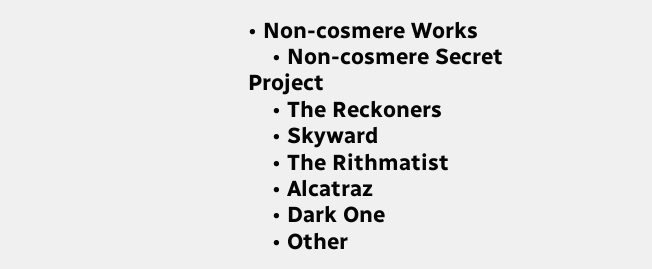• Non-cosmere Works
    • Non-cosmere Secret Project
    • The Reckoners
    • Skyward
    • The Rithmatist
    • Alcatraz
    • Dark One
    • Other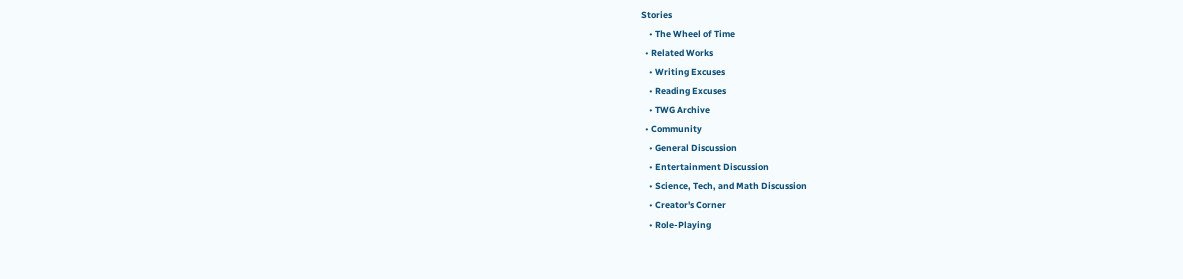Stories
    • The Wheel of Time
  • Related Works
    • Writing Excuses
    • Reading Excuses
    • TWG Archive
  • Community
    • General Discussion
    • Entertainment Discussion
    • Science, Tech, and Math Discussion
    • Creator's Corner
    • Role-Playing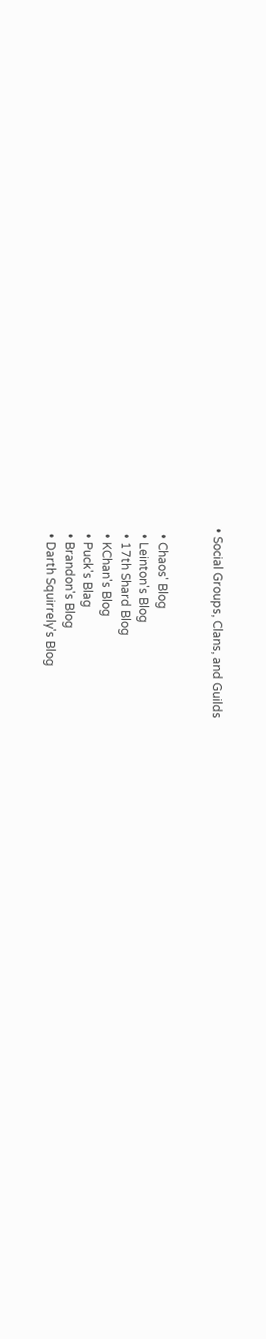• Social Groups, Clans, and Guilds


  • Chaos' Blog
  • Leinton's Blog
  • 17th Shard Blog
  • KChan's Blog
  • Puck's Blag
  • Brandon's Blog
  • Darth Squirrely's Blog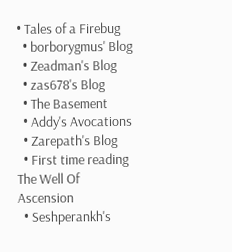• Tales of a Firebug
  • borborygmus' Blog
  • Zeadman's Blog
  • zas678's Blog
  • The Basement
  • Addy's Avocations
  • Zarepath's Blog
  • First time reading The Well Of Ascension
  • Seshperankh's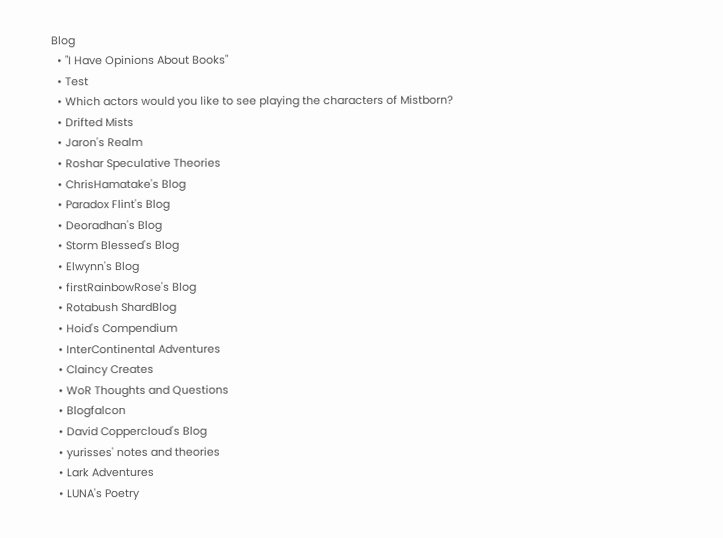Blog
  • "I Have Opinions About Books"
  • Test
  • Which actors would you like to see playing the characters of Mistborn?
  • Drifted Mists
  • Jaron's Realm
  • Roshar Speculative Theories
  • ChrisHamatake's Blog
  • Paradox Flint's Blog
  • Deoradhan's Blog
  • Storm Blessed's Blog
  • Elwynn's Blog
  • firstRainbowRose's Blog
  • Rotabush ShardBlog
  • Hoid's Compendium
  • InterContinental Adventures
  • Claincy Creates
  • WoR Thoughts and Questions
  • Blogfalcon
  • David Coppercloud's Blog
  • yurisses' notes and theories
  • Lark Adventures
  • LUNA's Poetry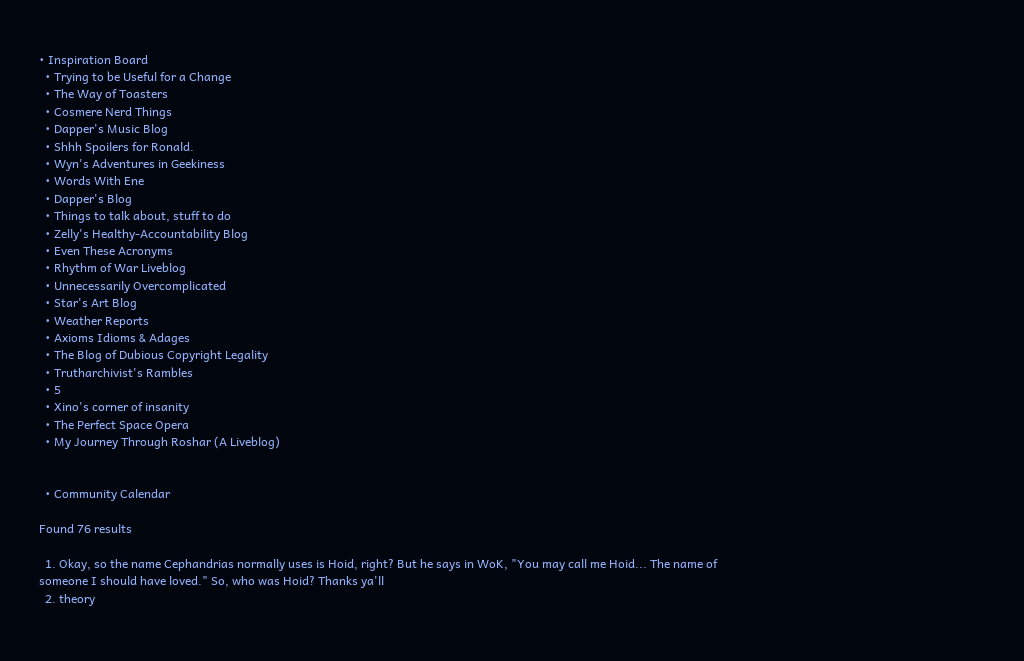• Inspiration Board
  • Trying to be Useful for a Change
  • The Way of Toasters
  • Cosmere Nerd Things
  • Dapper's Music Blog
  • Shhh Spoilers for Ronald.
  • Wyn's Adventures in Geekiness
  • Words With Ene
  • Dapper's Blog
  • Things to talk about, stuff to do
  • Zelly's Healthy-Accountability Blog
  • Even These Acronyms
  • Rhythm of War Liveblog
  • Unnecessarily Overcomplicated
  • Star's Art Blog
  • Weather Reports
  • Axioms Idioms & Adages
  • The Blog of Dubious Copyright Legality
  • Trutharchivist's Rambles
  • 5
  • Xino's corner of insanity
  • The Perfect Space Opera
  • My Journey Through Roshar (A Liveblog)


  • Community Calendar

Found 76 results

  1. Okay, so the name Cephandrias normally uses is Hoid, right? But he says in WoK, "You may call me Hoid... The name of someone I should have loved." So, who was Hoid? Thanks ya'll
  2. theory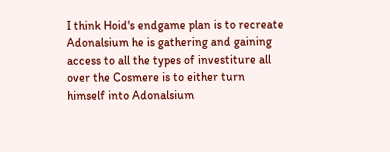I think Hoid's endgame plan is to recreate Adonalsium he is gathering and gaining access to all the types of investiture all over the Cosmere is to either turn himself into Adonalsium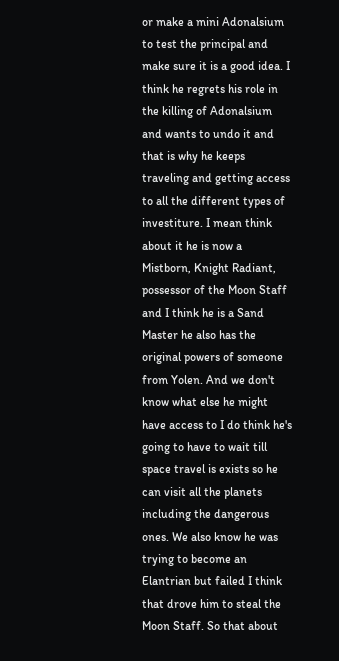or make a mini Adonalsium to test the principal and make sure it is a good idea. I think he regrets his role in the killing of Adonalsium and wants to undo it and that is why he keeps traveling and getting access to all the different types of investiture. I mean think about it he is now a Mistborn, Knight Radiant, possessor of the Moon Staff and I think he is a Sand Master he also has the original powers of someone from Yolen. And we don't know what else he might have access to I do think he's going to have to wait till space travel is exists so he can visit all the planets including the dangerous ones. We also know he was trying to become an Elantrian but failed I think that drove him to steal the Moon Staff. So that about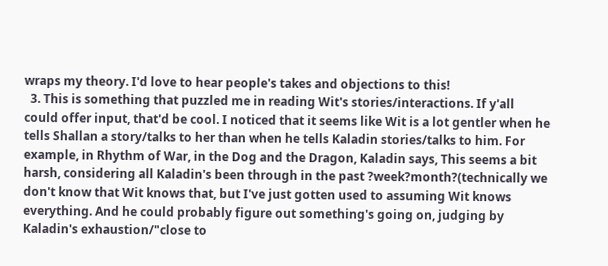wraps my theory. I'd love to hear people's takes and objections to this!
  3. This is something that puzzled me in reading Wit's stories/interactions. If y'all could offer input, that'd be cool. I noticed that it seems like Wit is a lot gentler when he tells Shallan a story/talks to her than when he tells Kaladin stories/talks to him. For example, in Rhythm of War, in the Dog and the Dragon, Kaladin says, This seems a bit harsh, considering all Kaladin's been through in the past ?week?month?(technically we don't know that Wit knows that, but I've just gotten used to assuming Wit knows everything. And he could probably figure out something's going on, judging by Kaladin's exhaustion/"close to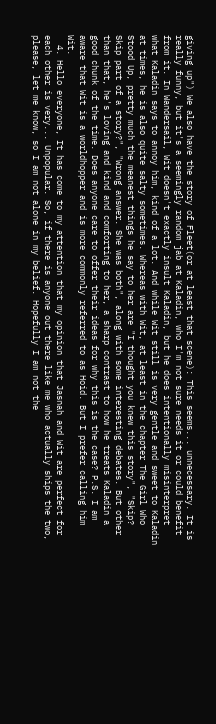giving up") We also have the story of Fleet(or at least that scene): This seems... unnecessary. It is really funny, but it's a seemingly random jab at Kaladin, who I'm not sure needs it or could benefit from it. In Wandersail, Wit doesn't exactly insult Kaladin, but he does intentionally misinterpret what Kaladin says to annoy him, kind of a lot. And while Wit still is very gentle and sweet to Kaladin at times, he is also quite salty sometimes. Whereas with Wit, at least in the chapter The Girl Who Stood Up, pretty much the meanest things he say to her are "I thought you knew this story", "Skip? Skip part of a story?", "Wrong answer. She was both", along with some interesting debates. But other than that, he's loving and kind and comforting to her, a sharp contrast to how he treats Kaladin a good chunk of the time. Does anyone care to offer their ideas for why this is the case? P.S. I am aware that Wit is a worldhopper and is more commonly referred to as Hoid. But I prefer calling him Wit.
  4. Hello everyone, It has come to my attention that my opinion that Jasnah and Wit are perfect for each other is very... Unpopular. So, if there is anyone out there like me who actually ships the two, please, let me know, so I am not alone in my belief. Hopefully I am not the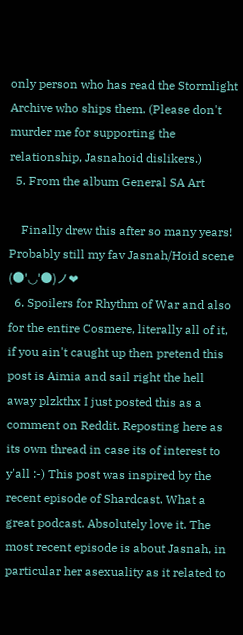only person who has read the Stormlight Archive who ships them. (Please don't murder me for supporting the relationship, Jasnahoid dislikers.)
  5. From the album General SA Art

    Finally drew this after so many years! Probably still my fav Jasnah/Hoid scene (●'◡'●)ノ❤
  6. Spoilers for Rhythm of War and also for the entire Cosmere, literally all of it, if you ain't caught up then pretend this post is Aimia and sail right the hell away plzkthx I just posted this as a comment on Reddit. Reposting here as its own thread in case its of interest to y'all :-) This post was inspired by the recent episode of Shardcast. What a great podcast. Absolutely love it. The most recent episode is about Jasnah, in particular her asexuality as it related to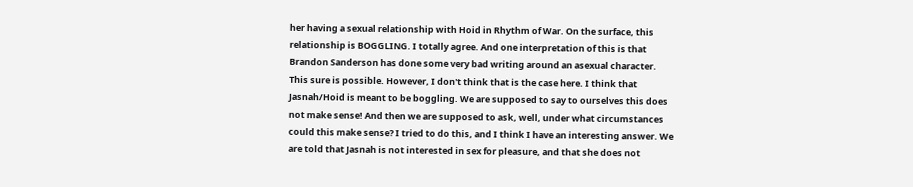her having a sexual relationship with Hoid in Rhythm of War. On the surface, this relationship is BOGGLING. I totally agree. And one interpretation of this is that Brandon Sanderson has done some very bad writing around an asexual character. This sure is possible. However, I don't think that is the case here. I think that Jasnah/Hoid is meant to be boggling. We are supposed to say to ourselves this does not make sense! And then we are supposed to ask, well, under what circumstances could this make sense? I tried to do this, and I think I have an interesting answer. We are told that Jasnah is not interested in sex for pleasure, and that she does not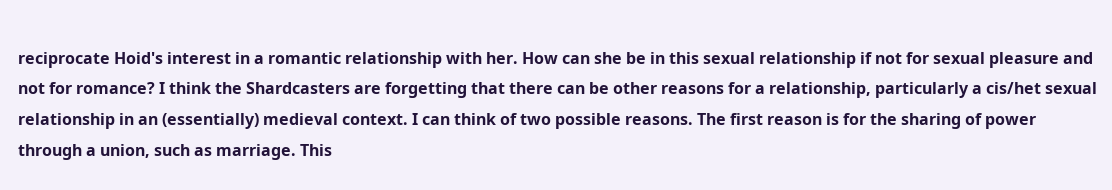reciprocate Hoid's interest in a romantic relationship with her. How can she be in this sexual relationship if not for sexual pleasure and not for romance? I think the Shardcasters are forgetting that there can be other reasons for a relationship, particularly a cis/het sexual relationship in an (essentially) medieval context. I can think of two possible reasons. The first reason is for the sharing of power through a union, such as marriage. This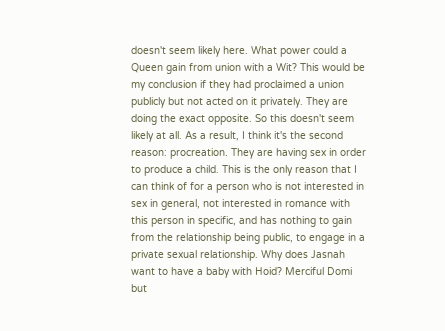doesn't seem likely here. What power could a Queen gain from union with a Wit? This would be my conclusion if they had proclaimed a union publicly but not acted on it privately. They are doing the exact opposite. So this doesn't seem likely at all. As a result, I think it's the second reason: procreation. They are having sex in order to produce a child. This is the only reason that I can think of for a person who is not interested in sex in general, not interested in romance with this person in specific, and has nothing to gain from the relationship being public, to engage in a private sexual relationship. Why does Jasnah want to have a baby with Hoid? Merciful Domi but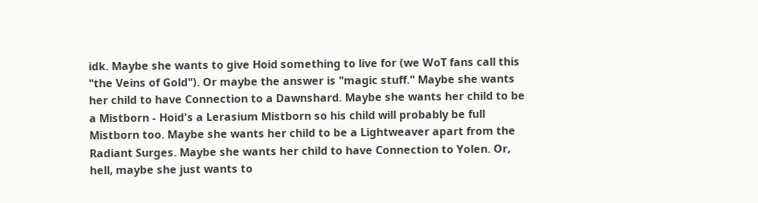idk. Maybe she wants to give Hoid something to live for (we WoT fans call this "the Veins of Gold"). Or maybe the answer is "magic stuff." Maybe she wants her child to have Connection to a Dawnshard. Maybe she wants her child to be a Mistborn - Hoid's a Lerasium Mistborn so his child will probably be full Mistborn too. Maybe she wants her child to be a Lightweaver apart from the Radiant Surges. Maybe she wants her child to have Connection to Yolen. Or, hell, maybe she just wants to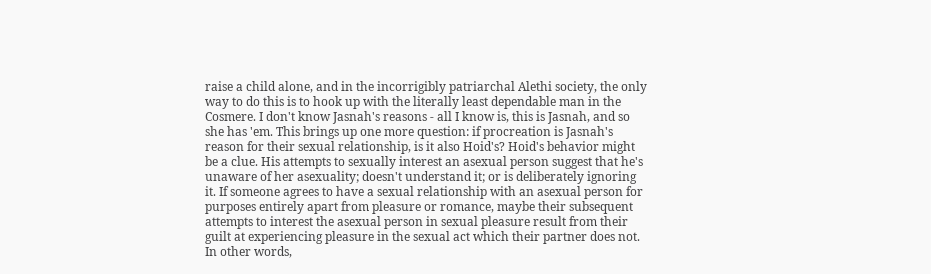raise a child alone, and in the incorrigibly patriarchal Alethi society, the only way to do this is to hook up with the literally least dependable man in the Cosmere. I don't know Jasnah's reasons - all I know is, this is Jasnah, and so she has 'em. This brings up one more question: if procreation is Jasnah's reason for their sexual relationship, is it also Hoid's? Hoid's behavior might be a clue. His attempts to sexually interest an asexual person suggest that he's unaware of her asexuality; doesn't understand it; or is deliberately ignoring it. If someone agrees to have a sexual relationship with an asexual person for purposes entirely apart from pleasure or romance, maybe their subsequent attempts to interest the asexual person in sexual pleasure result from their guilt at experiencing pleasure in the sexual act which their partner does not. In other words,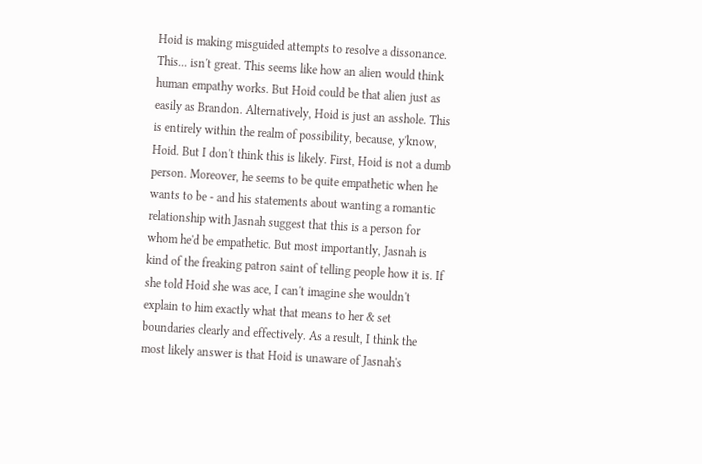Hoid is making misguided attempts to resolve a dissonance. This... isn't great. This seems like how an alien would think human empathy works. But Hoid could be that alien just as easily as Brandon. Alternatively, Hoid is just an asshole. This is entirely within the realm of possibility, because, y'know, Hoid. But I don't think this is likely. First, Hoid is not a dumb person. Moreover, he seems to be quite empathetic when he wants to be - and his statements about wanting a romantic relationship with Jasnah suggest that this is a person for whom he'd be empathetic. But most importantly, Jasnah is kind of the freaking patron saint of telling people how it is. If she told Hoid she was ace, I can't imagine she wouldn't explain to him exactly what that means to her & set boundaries clearly and effectively. As a result, I think the most likely answer is that Hoid is unaware of Jasnah's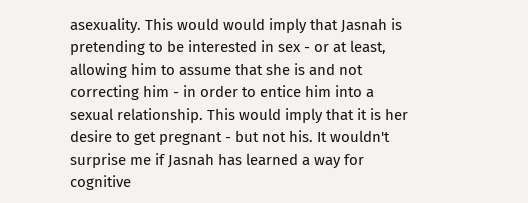asexuality. This would would imply that Jasnah is pretending to be interested in sex - or at least, allowing him to assume that she is and not correcting him - in order to entice him into a sexual relationship. This would imply that it is her desire to get pregnant - but not his. It wouldn't surprise me if Jasnah has learned a way for cognitive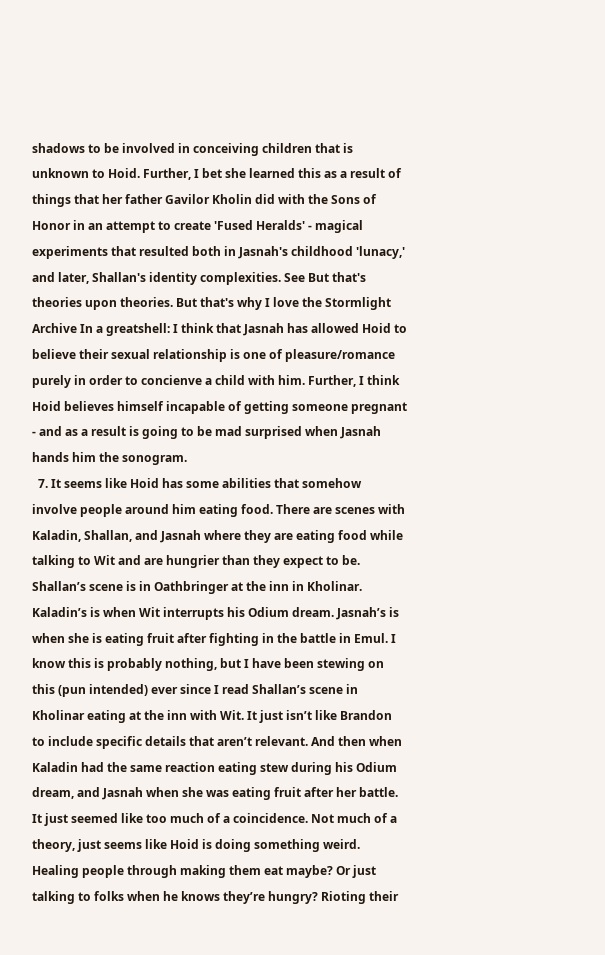shadows to be involved in conceiving children that is unknown to Hoid. Further, I bet she learned this as a result of things that her father Gavilor Kholin did with the Sons of Honor in an attempt to create 'Fused Heralds' - magical experiments that resulted both in Jasnah's childhood 'lunacy,' and later, Shallan's identity complexities. See But that's theories upon theories. But that's why I love the Stormlight Archive In a greatshell: I think that Jasnah has allowed Hoid to believe their sexual relationship is one of pleasure/romance purely in order to concienve a child with him. Further, I think Hoid believes himself incapable of getting someone pregnant - and as a result is going to be mad surprised when Jasnah hands him the sonogram.
  7. It seems like Hoid has some abilities that somehow involve people around him eating food. There are scenes with Kaladin, Shallan, and Jasnah where they are eating food while talking to Wit and are hungrier than they expect to be. Shallan’s scene is in Oathbringer at the inn in Kholinar. Kaladin’s is when Wit interrupts his Odium dream. Jasnah’s is when she is eating fruit after fighting in the battle in Emul. I know this is probably nothing, but I have been stewing on this (pun intended) ever since I read Shallan’s scene in Kholinar eating at the inn with Wit. It just isn’t like Brandon to include specific details that aren’t relevant. And then when Kaladin had the same reaction eating stew during his Odium dream, and Jasnah when she was eating fruit after her battle. It just seemed like too much of a coincidence. Not much of a theory, just seems like Hoid is doing something weird. Healing people through making them eat maybe? Or just talking to folks when he knows they’re hungry? Rioting their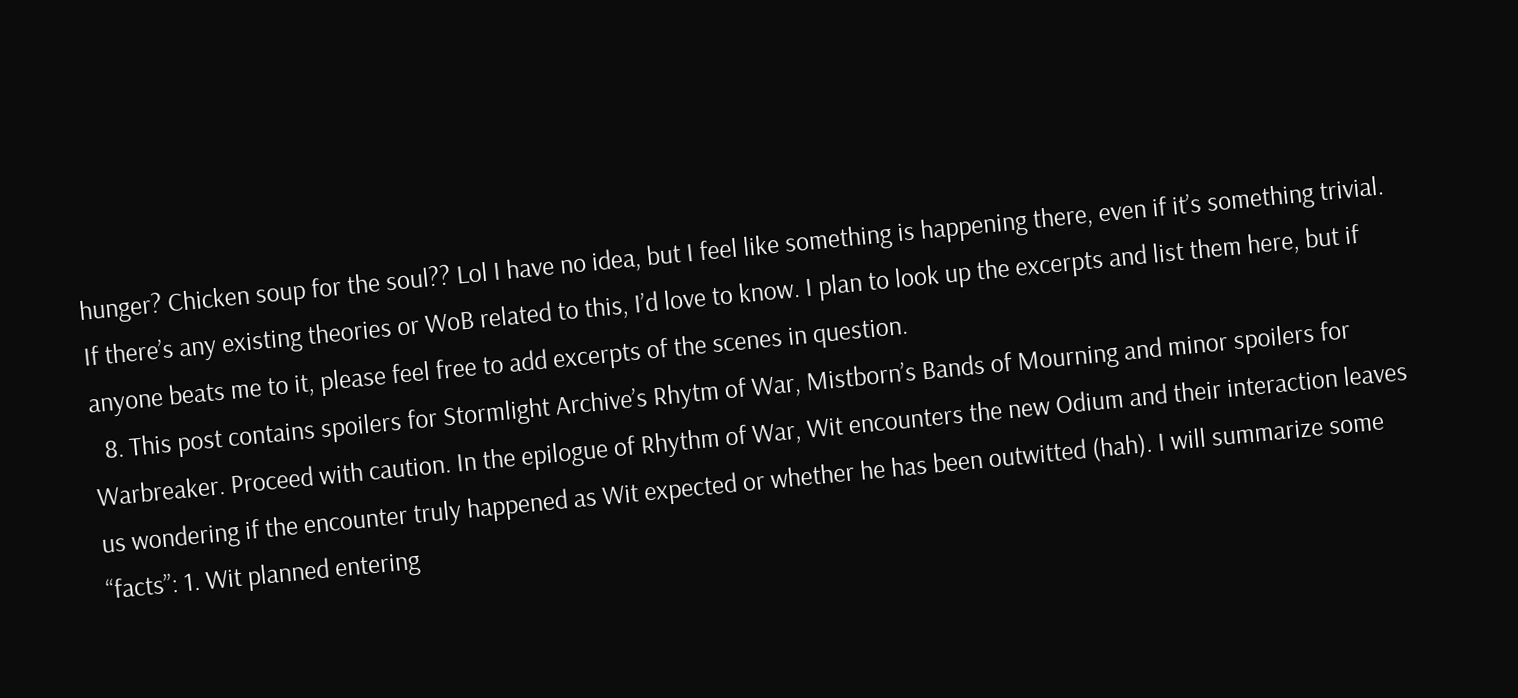hunger? Chicken soup for the soul?? Lol I have no idea, but I feel like something is happening there, even if it’s something trivial. If there’s any existing theories or WoB related to this, I’d love to know. I plan to look up the excerpts and list them here, but if anyone beats me to it, please feel free to add excerpts of the scenes in question.
  8. This post contains spoilers for Stormlight Archive’s Rhytm of War, Mistborn’s Bands of Mourning and minor spoilers for Warbreaker. Proceed with caution. In the epilogue of Rhythm of War, Wit encounters the new Odium and their interaction leaves us wondering if the encounter truly happened as Wit expected or whether he has been outwitted (hah). I will summarize some “facts”: 1. Wit planned entering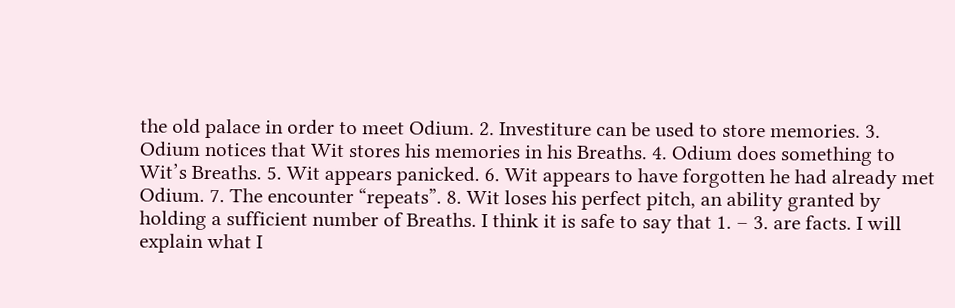the old palace in order to meet Odium. 2. Investiture can be used to store memories. 3. Odium notices that Wit stores his memories in his Breaths. 4. Odium does something to Wit’s Breaths. 5. Wit appears panicked. 6. Wit appears to have forgotten he had already met Odium. 7. The encounter “repeats”. 8. Wit loses his perfect pitch, an ability granted by holding a sufficient number of Breaths. I think it is safe to say that 1. – 3. are facts. I will explain what I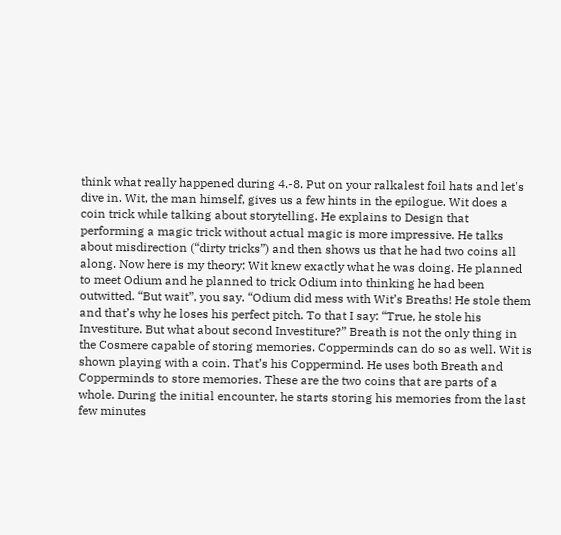think what really happened during 4.-8. Put on your ralkalest foil hats and let's dive in. Wit, the man himself, gives us a few hints in the epilogue. Wit does a coin trick while talking about storytelling. He explains to Design that performing a magic trick without actual magic is more impressive. He talks about misdirection (“dirty tricks”) and then shows us that he had two coins all along. Now here is my theory: Wit knew exactly what he was doing. He planned to meet Odium and he planned to trick Odium into thinking he had been outwitted. “But wait”, you say. “Odium did mess with Wit’s Breaths! He stole them and that’s why he loses his perfect pitch. To that I say: “True, he stole his Investiture. But what about second Investiture?” Breath is not the only thing in the Cosmere capable of storing memories. Copperminds can do so as well. Wit is shown playing with a coin. That’s his Coppermind. He uses both Breath and Copperminds to store memories. These are the two coins that are parts of a whole. During the initial encounter, he starts storing his memories from the last few minutes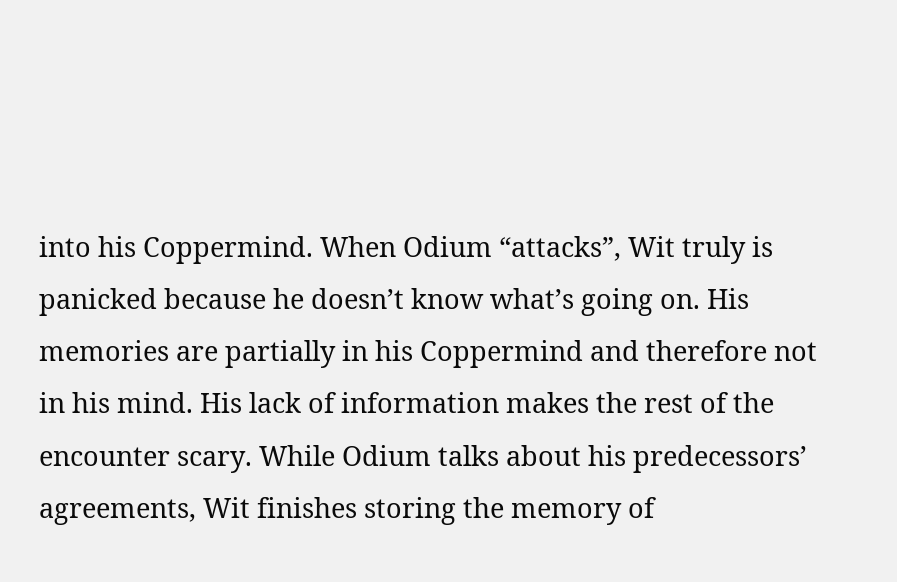into his Coppermind. When Odium “attacks”, Wit truly is panicked because he doesn’t know what’s going on. His memories are partially in his Coppermind and therefore not in his mind. His lack of information makes the rest of the encounter scary. While Odium talks about his predecessors’ agreements, Wit finishes storing the memory of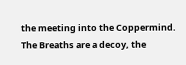the meeting into the Coppermind. The Breaths are a decoy, the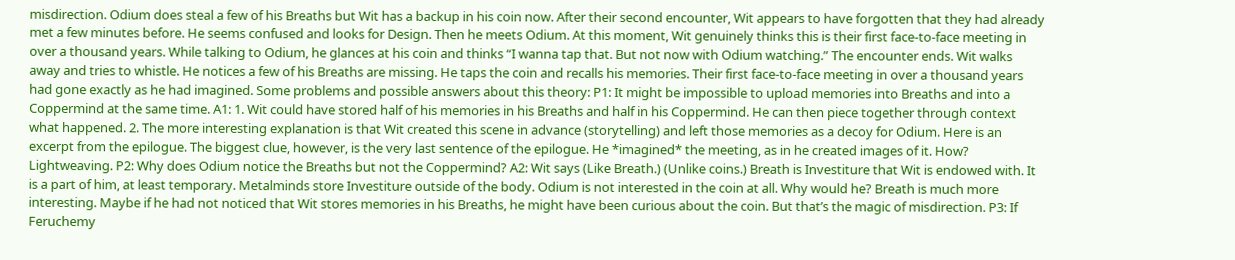misdirection. Odium does steal a few of his Breaths but Wit has a backup in his coin now. After their second encounter, Wit appears to have forgotten that they had already met a few minutes before. He seems confused and looks for Design. Then he meets Odium. At this moment, Wit genuinely thinks this is their first face-to-face meeting in over a thousand years. While talking to Odium, he glances at his coin and thinks “I wanna tap that. But not now with Odium watching.” The encounter ends. Wit walks away and tries to whistle. He notices a few of his Breaths are missing. He taps the coin and recalls his memories. Their first face-to-face meeting in over a thousand years had gone exactly as he had imagined. Some problems and possible answers about this theory: P1: It might be impossible to upload memories into Breaths and into a Coppermind at the same time. A1: 1. Wit could have stored half of his memories in his Breaths and half in his Coppermind. He can then piece together through context what happened. 2. The more interesting explanation is that Wit created this scene in advance (storytelling) and left those memories as a decoy for Odium. Here is an excerpt from the epilogue. The biggest clue, however, is the very last sentence of the epilogue. He *imagined* the meeting, as in he created images of it. How? Lightweaving. P2: Why does Odium notice the Breaths but not the Coppermind? A2: Wit says (Like Breath.) (Unlike coins.) Breath is Investiture that Wit is endowed with. It is a part of him, at least temporary. Metalminds store Investiture outside of the body. Odium is not interested in the coin at all. Why would he? Breath is much more interesting. Maybe if he had not noticed that Wit stores memories in his Breaths, he might have been curious about the coin. But that’s the magic of misdirection. P3: If Feruchemy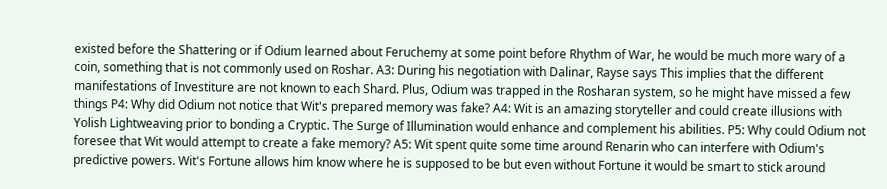existed before the Shattering or if Odium learned about Feruchemy at some point before Rhythm of War, he would be much more wary of a coin, something that is not commonly used on Roshar. A3: During his negotiation with Dalinar, Rayse says This implies that the different manifestations of Investiture are not known to each Shard. Plus, Odium was trapped in the Rosharan system, so he might have missed a few things P4: Why did Odium not notice that Wit's prepared memory was fake? A4: Wit is an amazing storyteller and could create illusions with Yolish Lightweaving prior to bonding a Cryptic. The Surge of Illumination would enhance and complement his abilities. P5: Why could Odium not foresee that Wit would attempt to create a fake memory? A5: Wit spent quite some time around Renarin who can interfere with Odium's predictive powers. Wit's Fortune allows him know where he is supposed to be but even without Fortune it would be smart to stick around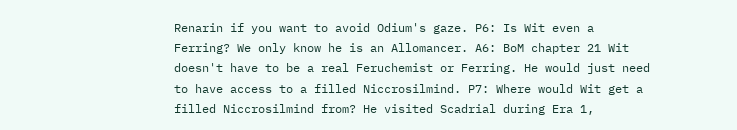Renarin if you want to avoid Odium's gaze. P6: Is Wit even a Ferring? We only know he is an Allomancer. A6: BoM chapter 21 Wit doesn't have to be a real Feruchemist or Ferring. He would just need to have access to a filled Niccrosilmind. P7: Where would Wit get a filled Niccrosilmind from? He visited Scadrial during Era 1,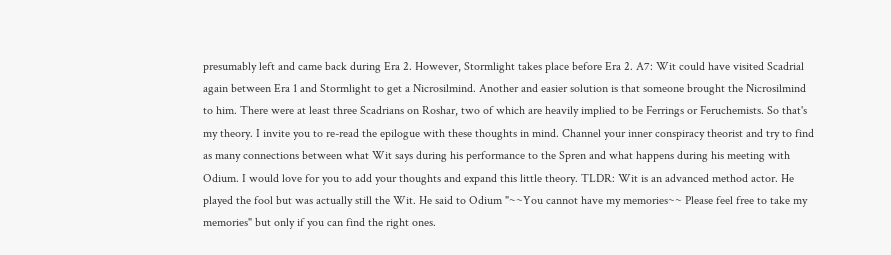presumably left and came back during Era 2. However, Stormlight takes place before Era 2. A7: Wit could have visited Scadrial again between Era 1 and Stormlight to get a Nicrosilmind. Another and easier solution is that someone brought the Nicrosilmind to him. There were at least three Scadrians on Roshar, two of which are heavily implied to be Ferrings or Feruchemists. So that's my theory. I invite you to re-read the epilogue with these thoughts in mind. Channel your inner conspiracy theorist and try to find as many connections between what Wit says during his performance to the Spren and what happens during his meeting with Odium. I would love for you to add your thoughts and expand this little theory. TLDR: Wit is an advanced method actor. He played the fool but was actually still the Wit. He said to Odium "~~You cannot have my memories~~ Please feel free to take my memories" but only if you can find the right ones.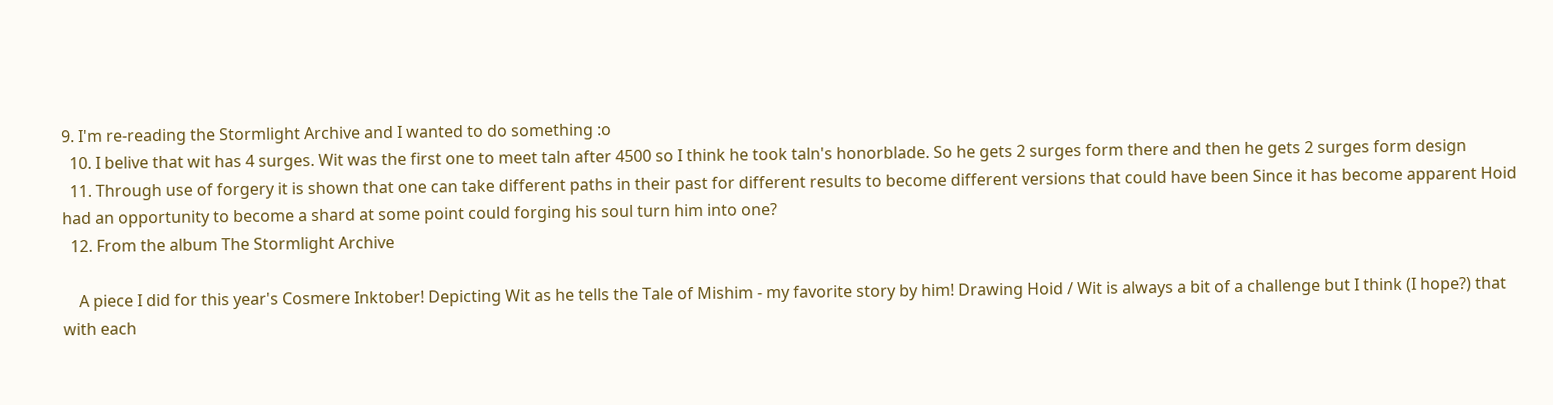9. I'm re-reading the Stormlight Archive and I wanted to do something :o
  10. I belive that wit has 4 surges. Wit was the first one to meet taln after 4500 so I think he took taln's honorblade. So he gets 2 surges form there and then he gets 2 surges form design
  11. Through use of forgery it is shown that one can take different paths in their past for different results to become different versions that could have been Since it has become apparent Hoid had an opportunity to become a shard at some point could forging his soul turn him into one?
  12. From the album The Stormlight Archive

    A piece I did for this year's Cosmere Inktober! Depicting Wit as he tells the Tale of Mishim - my favorite story by him! Drawing Hoid / Wit is always a bit of a challenge but I think (I hope?) that with each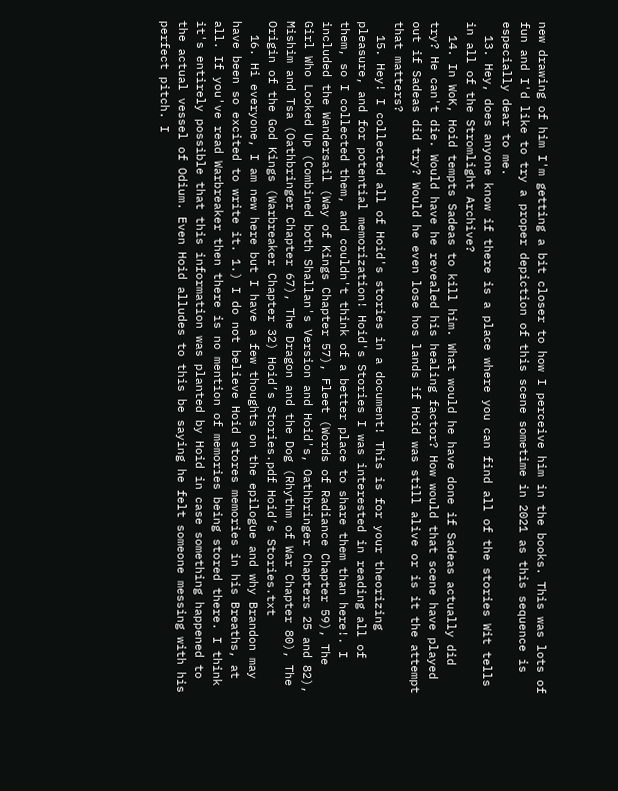new drawing of him I'm getting a bit closer to how I perceive him in the books. This was lots of fun and I'd like to try a proper depiction of this scene sometime in 2021 as this sequence is especially dear to me.
  13. Hey, does anyone know if there is a place where you can find all of the stories Wit tells in all of the Stromlight Archive?
  14. In WoK, Hoid tempts Sadeas to kill him. What would he have done if Sadeas actually did try? He can't die. Would have he revealed his healing factor? How would that scene have played out if Sadeas did try? Would he even lose hos lands if Hoid was still alive or is it the attempt that matters?
  15. Hey! I collected all of Hoid's stories in a document! This is for your theorizing pleasure, and for potential memorization! Hoid's Stories I was interested in reading all of them, so I collected them, and couldn't think of a better place to share them than here!. I included the Wandersail (Way of Kings Chapter 57), Fleet (Words of Radiance Chapter 59), The Girl Who Looked Up (Combined both Shallan's Version and Hoid's, Oathbringer Chapters 25 and 82), Mishim and Tsa (Oathbringer Chapter 67), The Dragon and the Dog (Rhythm of War Chapter 80), The Origin of the God Kings (Warbreaker Chapter 32) Hoid’s Stories.pdf Hoid’s Stories.txt
  16. Hi everyone, I am new here but I have a few thoughts on the epilogue and why Brandon may have been so excited to write it. 1.) I do not believe Hoid stores memories in his Breaths, at all. If you've read Warbreaker then there is no mention of memories being stored there. I think it's entirely possible that this information was planted by Hoid in case something happened to the actual vessel of Odium. Even Hoid alludes to this be saying he felt someone messing with his perfect pitch. I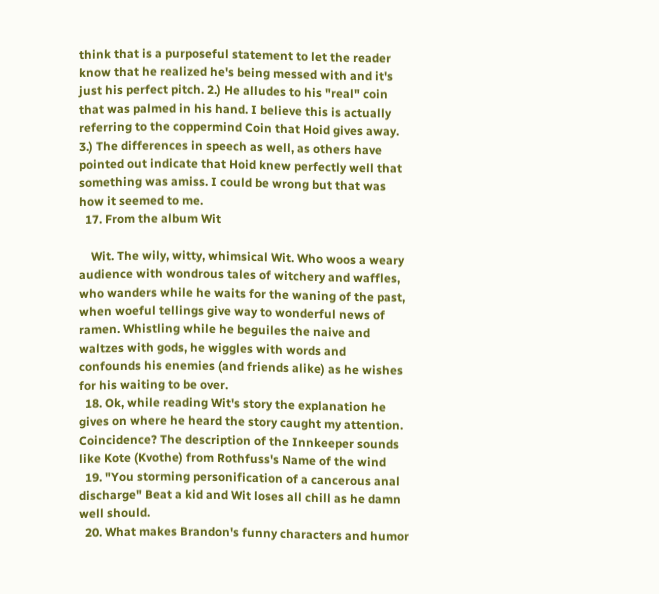think that is a purposeful statement to let the reader know that he realized he's being messed with and it's just his perfect pitch. 2.) He alludes to his "real" coin that was palmed in his hand. I believe this is actually referring to the coppermind Coin that Hoid gives away. 3.) The differences in speech as well, as others have pointed out indicate that Hoid knew perfectly well that something was amiss. I could be wrong but that was how it seemed to me.
  17. From the album Wit

    Wit. The wily, witty, whimsical Wit. Who woos a weary audience with wondrous tales of witchery and waffles, who wanders while he waits for the waning of the past, when woeful tellings give way to wonderful news of ramen. Whistling while he beguiles the naive and waltzes with gods, he wiggles with words and confounds his enemies (and friends alike) as he wishes for his waiting to be over.
  18. Ok, while reading Wit's story the explanation he gives on where he heard the story caught my attention. Coincidence? The description of the Innkeeper sounds like Kote (Kvothe) from Rothfuss's Name of the wind
  19. "You storming personification of a cancerous anal discharge" Beat a kid and Wit loses all chill as he damn well should.
  20. What makes Brandon's funny characters and humor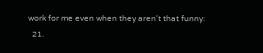work for me even when they aren't that funny:
  21.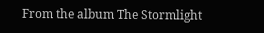From the album The Stormlight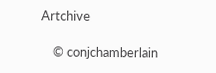Artchive

    © conjchamberlain